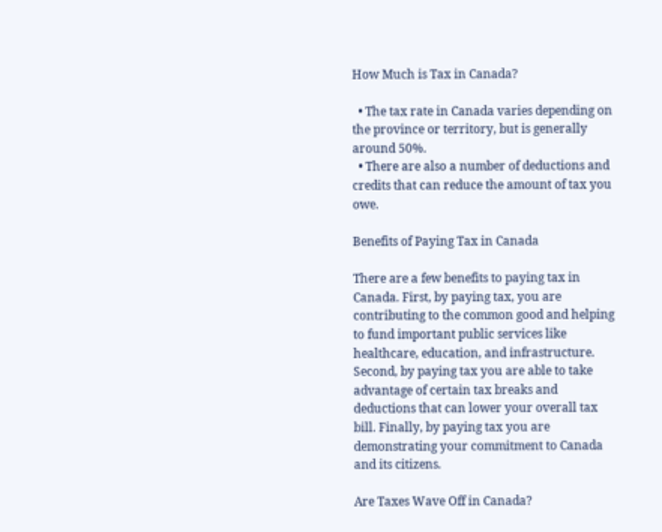How Much is Tax in Canada?

  • The tax rate in Canada varies depending on the province or territory, but is generally around 50%.
  • There are also a number of deductions and credits that can reduce the amount of tax you owe.

Benefits of Paying Tax in Canada

There are a few benefits to paying tax in Canada. First, by paying tax, you are contributing to the common good and helping to fund important public services like healthcare, education, and infrastructure. Second, by paying tax you are able to take advantage of certain tax breaks and deductions that can lower your overall tax bill. Finally, by paying tax you are demonstrating your commitment to Canada and its citizens.

Are Taxes Wave Off in Canada?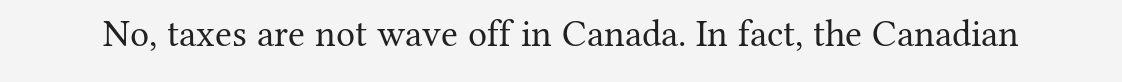No, taxes are not wave off in Canada. In fact, the Canadian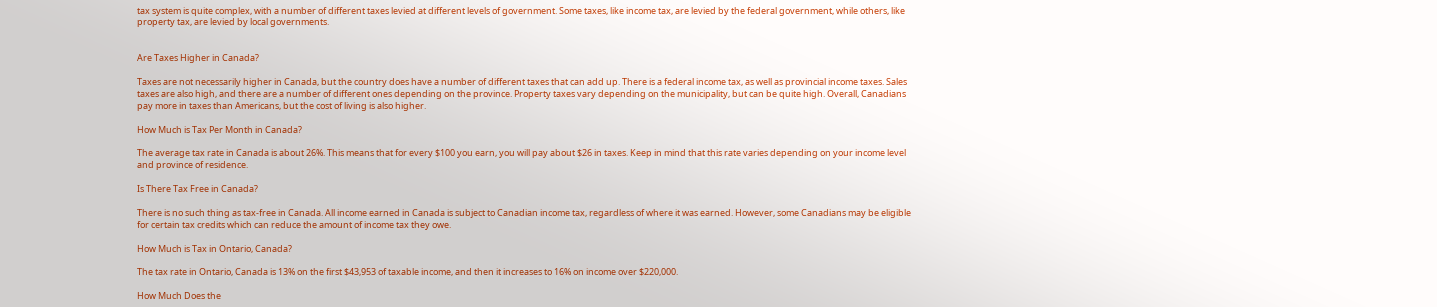tax system is quite complex, with a number of different taxes levied at different levels of government. Some taxes, like income tax, are levied by the federal government, while others, like property tax, are levied by local governments.


Are Taxes Higher in Canada?

Taxes are not necessarily higher in Canada, but the country does have a number of different taxes that can add up. There is a federal income tax, as well as provincial income taxes. Sales taxes are also high, and there are a number of different ones depending on the province. Property taxes vary depending on the municipality, but can be quite high. Overall, Canadians pay more in taxes than Americans, but the cost of living is also higher.

How Much is Tax Per Month in Canada?

The average tax rate in Canada is about 26%. This means that for every $100 you earn, you will pay about $26 in taxes. Keep in mind that this rate varies depending on your income level and province of residence.

Is There Tax Free in Canada?

There is no such thing as tax-free in Canada. All income earned in Canada is subject to Canadian income tax, regardless of where it was earned. However, some Canadians may be eligible for certain tax credits which can reduce the amount of income tax they owe.

How Much is Tax in Ontario, Canada?

The tax rate in Ontario, Canada is 13% on the first $43,953 of taxable income, and then it increases to 16% on income over $220,000.

How Much Does the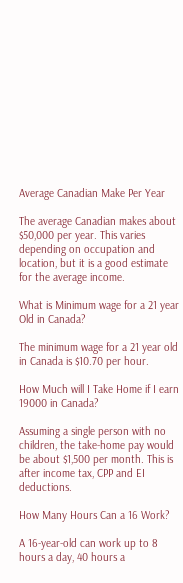Average Canadian Make Per Year

The average Canadian makes about $50,000 per year. This varies depending on occupation and location, but it is a good estimate for the average income.

What is Minimum wage for a 21 year Old in Canada?

The minimum wage for a 21 year old in Canada is $10.70 per hour.

How Much will I Take Home if I earn 19000 in Canada?

Assuming a single person with no children, the take-home pay would be about $1,500 per month. This is after income tax, CPP and EI deductions.

How Many Hours Can a 16 Work?

A 16-year-old can work up to 8 hours a day, 40 hours a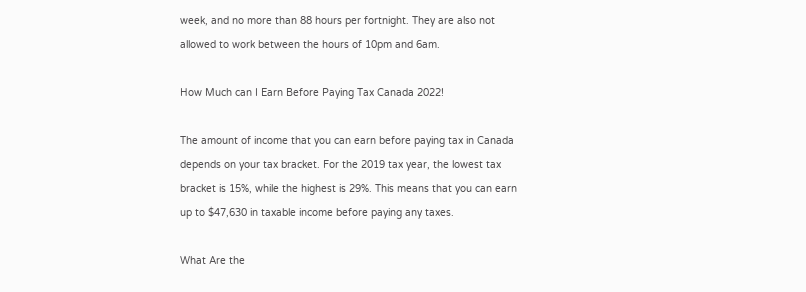week, and no more than 88 hours per fortnight. They are also not allowed to work between the hours of 10pm and 6am.

How Much can I Earn Before Paying Tax Canada 2022!

The amount of income that you can earn before paying tax in Canada depends on your tax bracket. For the 2019 tax year, the lowest tax bracket is 15%, while the highest is 29%. This means that you can earn up to $47,630 in taxable income before paying any taxes.

What Are the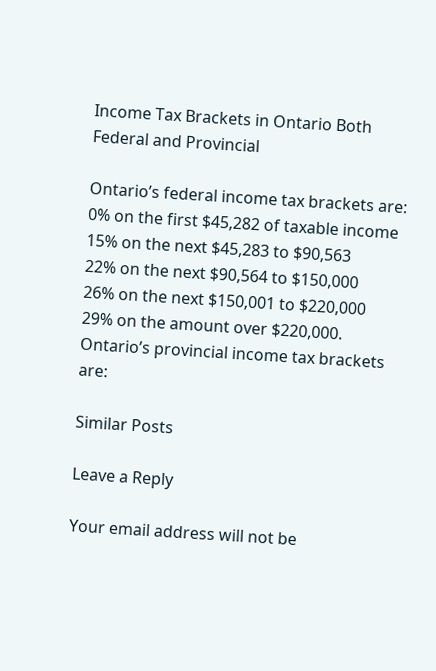Income Tax Brackets in Ontario Both Federal and Provincial

Ontario’s federal income tax brackets are:
0% on the first $45,282 of taxable income
15% on the next $45,283 to $90,563
22% on the next $90,564 to $150,000
26% on the next $150,001 to $220,000
29% on the amount over $220,000.
Ontario’s provincial income tax brackets are:

Similar Posts

Leave a Reply

Your email address will not be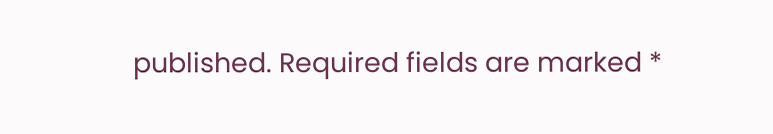published. Required fields are marked *